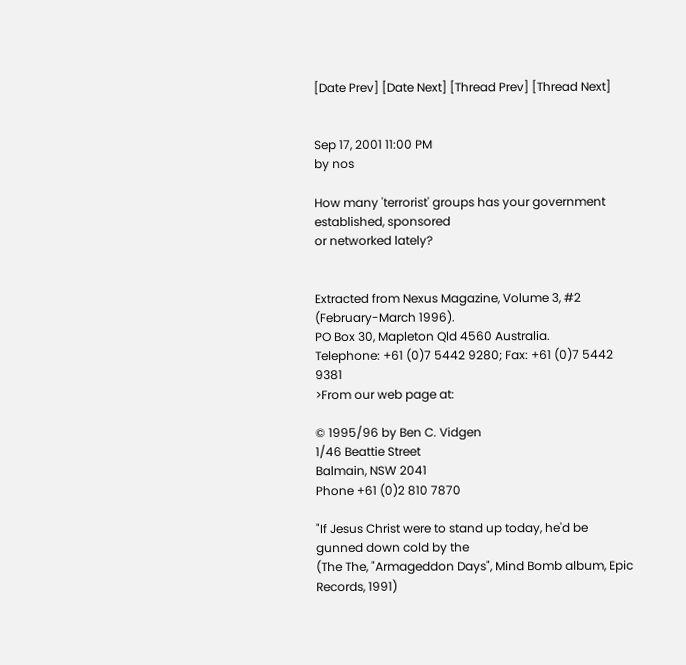[Date Prev] [Date Next] [Thread Prev] [Thread Next]


Sep 17, 2001 11:00 PM
by nos

How many 'terrorist' groups has your government established, sponsored
or networked lately?


Extracted from Nexus Magazine, Volume 3, #2 (February-March 1996).
PO Box 30, Mapleton Qld 4560 Australia.
Telephone: +61 (0)7 5442 9280; Fax: +61 (0)7 5442 9381
>From our web page at:

© 1995/96 by Ben C. Vidgen
1/46 Beattie Street
Balmain, NSW 2041
Phone +61 (0)2 810 7870

"If Jesus Christ were to stand up today, he'd be gunned down cold by the
(The The, "Armageddon Days", Mind Bomb album, Epic Records, 1991)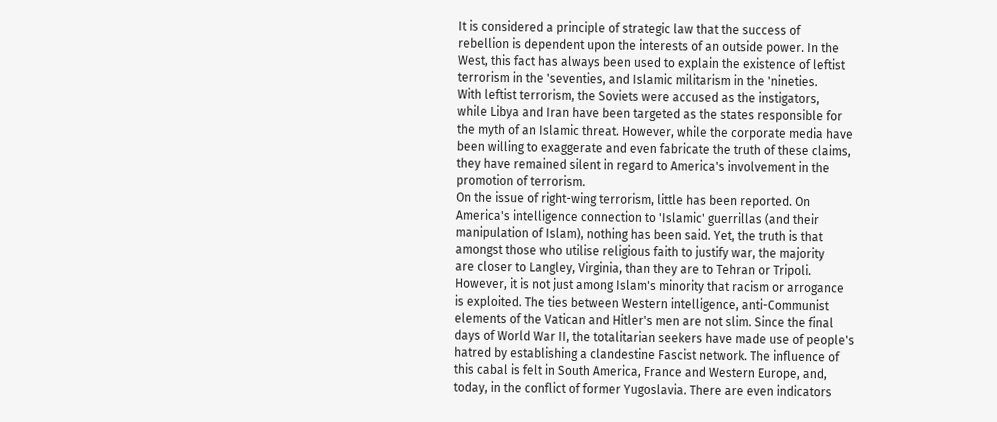It is considered a principle of strategic law that the success of
rebellion is dependent upon the interests of an outside power. In the
West, this fact has always been used to explain the existence of leftist
terrorism in the 'seventies, and Islamic militarism in the 'nineties.
With leftist terrorism, the Soviets were accused as the instigators,
while Libya and Iran have been targeted as the states responsible for
the myth of an Islamic threat. However, while the corporate media have
been willing to exaggerate and even fabricate the truth of these claims,
they have remained silent in regard to America's involvement in the
promotion of terrorism.
On the issue of right-wing terrorism, little has been reported. On
America's intelligence connection to 'Islamic' guerrillas (and their
manipulation of Islam), nothing has been said. Yet, the truth is that
amongst those who utilise religious faith to justify war, the majority
are closer to Langley, Virginia, than they are to Tehran or Tripoli.
However, it is not just among Islam's minority that racism or arrogance
is exploited. The ties between Western intelligence, anti-Communist
elements of the Vatican and Hitler's men are not slim. Since the final
days of World War II, the totalitarian seekers have made use of people's
hatred by establishing a clandestine Fascist network. The influence of
this cabal is felt in South America, France and Western Europe, and,
today, in the conflict of former Yugoslavia. There are even indicators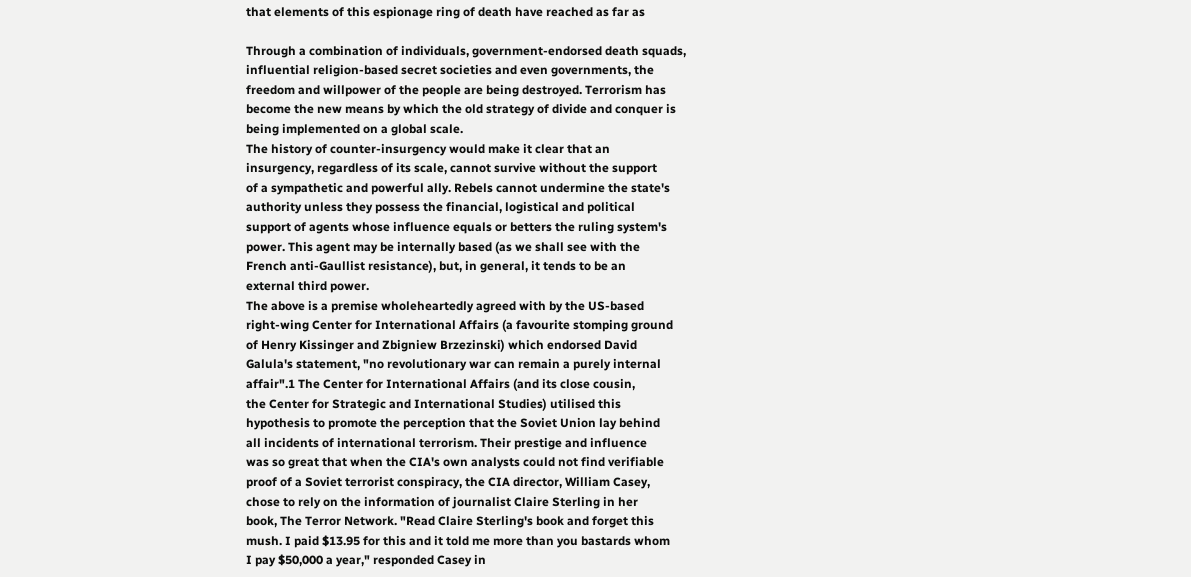that elements of this espionage ring of death have reached as far as

Through a combination of individuals, government-endorsed death squads,
influential religion-based secret societies and even governments, the
freedom and willpower of the people are being destroyed. Terrorism has
become the new means by which the old strategy of divide and conquer is
being implemented on a global scale.
The history of counter-insurgency would make it clear that an
insurgency, regardless of its scale, cannot survive without the support
of a sympathetic and powerful ally. Rebels cannot undermine the state's
authority unless they possess the financial, logistical and political
support of agents whose influence equals or betters the ruling system's
power. This agent may be internally based (as we shall see with the
French anti-Gaullist resistance), but, in general, it tends to be an
external third power.
The above is a premise wholeheartedly agreed with by the US-based
right-wing Center for International Affairs (a favourite stomping ground
of Henry Kissinger and Zbigniew Brzezinski) which endorsed David
Galula's statement, "no revolutionary war can remain a purely internal
affair".1 The Center for International Affairs (and its close cousin,
the Center for Strategic and International Studies) utilised this
hypothesis to promote the perception that the Soviet Union lay behind
all incidents of international terrorism. Their prestige and influence
was so great that when the CIA's own analysts could not find verifiable
proof of a Soviet terrorist conspiracy, the CIA director, William Casey,
chose to rely on the information of journalist Claire Sterling in her
book, The Terror Network. "Read Claire Sterling's book and forget this
mush. I paid $13.95 for this and it told me more than you bastards whom
I pay $50,000 a year," responded Casey in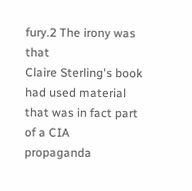fury.2 The irony was that
Claire Sterling's book had used material that was in fact part of a CIA
propaganda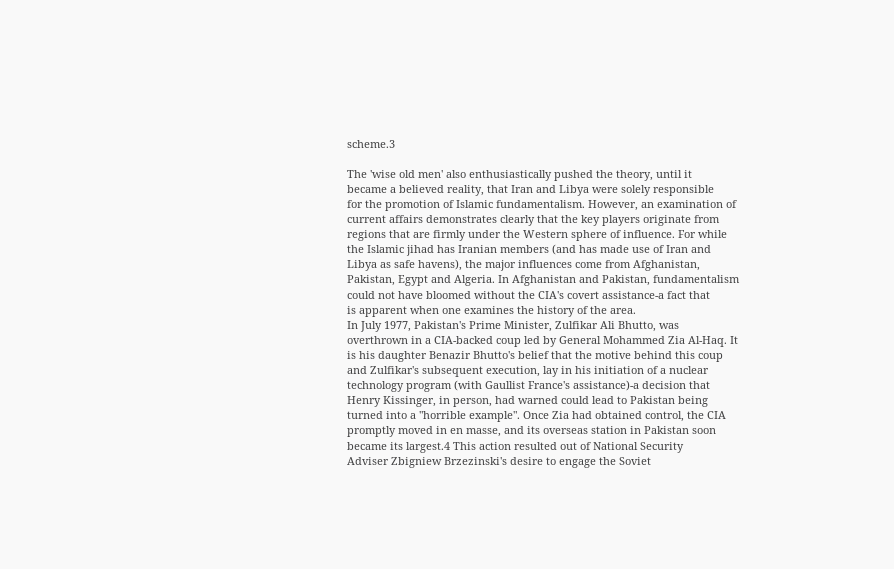scheme.3

The 'wise old men' also enthusiastically pushed the theory, until it
became a believed reality, that Iran and Libya were solely responsible
for the promotion of Islamic fundamentalism. However, an examination of
current affairs demonstrates clearly that the key players originate from
regions that are firmly under the Western sphere of influence. For while
the Islamic jihad has Iranian members (and has made use of Iran and
Libya as safe havens), the major influences come from Afghanistan,
Pakistan, Egypt and Algeria. In Afghanistan and Pakistan, fundamentalism
could not have bloomed without the CIA's covert assistance-a fact that
is apparent when one examines the history of the area.
In July 1977, Pakistan's Prime Minister, Zulfikar Ali Bhutto, was
overthrown in a CIA-backed coup led by General Mohammed Zia Al-Haq. It
is his daughter Benazir Bhutto's belief that the motive behind this coup
and Zulfikar's subsequent execution, lay in his initiation of a nuclear
technology program (with Gaullist France's assistance)-a decision that
Henry Kissinger, in person, had warned could lead to Pakistan being
turned into a "horrible example". Once Zia had obtained control, the CIA
promptly moved in en masse, and its overseas station in Pakistan soon
became its largest.4 This action resulted out of National Security
Adviser Zbigniew Brzezinski's desire to engage the Soviet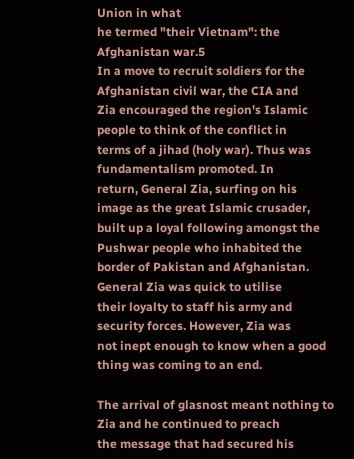Union in what
he termed "their Vietnam": the Afghanistan war.5
In a move to recruit soldiers for the Afghanistan civil war, the CIA and
Zia encouraged the region's Islamic people to think of the conflict in
terms of a jihad (holy war). Thus was fundamentalism promoted. In
return, General Zia, surfing on his image as the great Islamic crusader,
built up a loyal following amongst the Pushwar people who inhabited the
border of Pakistan and Afghanistan. General Zia was quick to utilise
their loyalty to staff his army and security forces. However, Zia was
not inept enough to know when a good thing was coming to an end.

The arrival of glasnost meant nothing to Zia and he continued to preach
the message that had secured his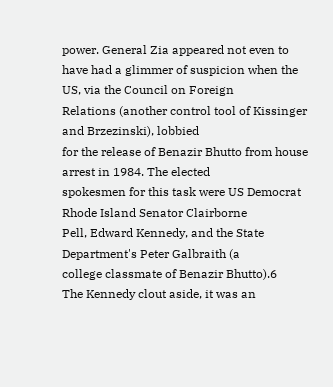power. General Zia appeared not even to
have had a glimmer of suspicion when the US, via the Council on Foreign
Relations (another control tool of Kissinger and Brzezinski), lobbied
for the release of Benazir Bhutto from house arrest in 1984. The elected
spokesmen for this task were US Democrat Rhode Island Senator Clairborne
Pell, Edward Kennedy, and the State Department's Peter Galbraith (a
college classmate of Benazir Bhutto).6
The Kennedy clout aside, it was an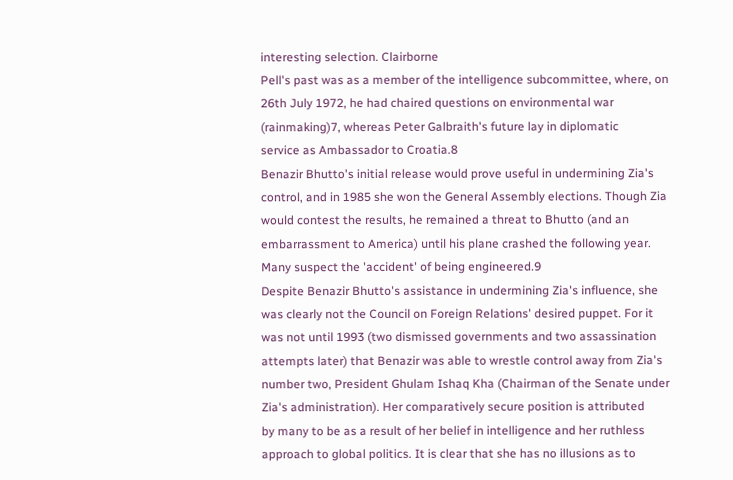interesting selection. Clairborne
Pell's past was as a member of the intelligence subcommittee, where, on
26th July 1972, he had chaired questions on environmental war
(rainmaking)7, whereas Peter Galbraith's future lay in diplomatic
service as Ambassador to Croatia.8
Benazir Bhutto's initial release would prove useful in undermining Zia's
control, and in 1985 she won the General Assembly elections. Though Zia
would contest the results, he remained a threat to Bhutto (and an
embarrassment to America) until his plane crashed the following year.
Many suspect the 'accident' of being engineered.9
Despite Benazir Bhutto's assistance in undermining Zia's influence, she
was clearly not the Council on Foreign Relations' desired puppet. For it
was not until 1993 (two dismissed governments and two assassination
attempts later) that Benazir was able to wrestle control away from Zia's
number two, President Ghulam Ishaq Kha (Chairman of the Senate under
Zia's administration). Her comparatively secure position is attributed
by many to be as a result of her belief in intelligence and her ruthless
approach to global politics. It is clear that she has no illusions as to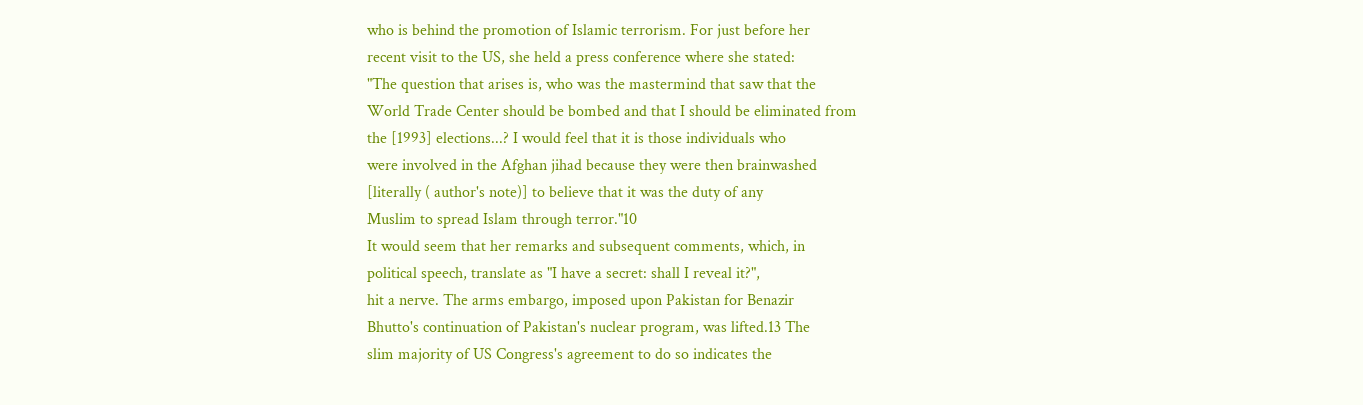who is behind the promotion of Islamic terrorism. For just before her
recent visit to the US, she held a press conference where she stated:
"The question that arises is, who was the mastermind that saw that the
World Trade Center should be bombed and that I should be eliminated from
the [1993] elections...? I would feel that it is those individuals who
were involved in the Afghan jihad because they were then brainwashed
[literally ( author's note)] to believe that it was the duty of any
Muslim to spread Islam through terror."10
It would seem that her remarks and subsequent comments, which, in
political speech, translate as "I have a secret: shall I reveal it?",
hit a nerve. The arms embargo, imposed upon Pakistan for Benazir
Bhutto's continuation of Pakistan's nuclear program, was lifted.13 The
slim majority of US Congress's agreement to do so indicates the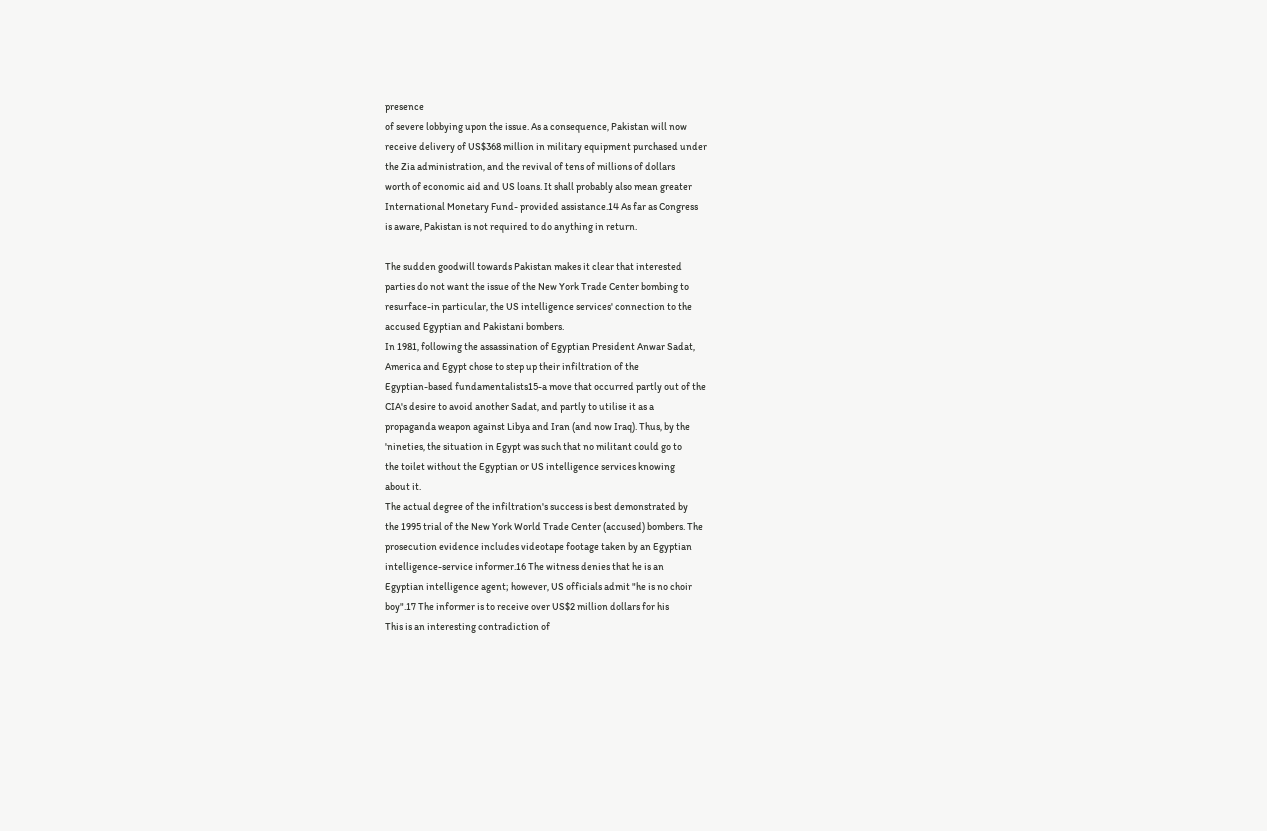presence
of severe lobbying upon the issue. As a consequence, Pakistan will now
receive delivery of US$368 million in military equipment purchased under
the Zia administration, and the revival of tens of millions of dollars
worth of economic aid and US loans. It shall probably also mean greater
International Monetary Fund- provided assistance.14 As far as Congress
is aware, Pakistan is not required to do anything in return.

The sudden goodwill towards Pakistan makes it clear that interested
parties do not want the issue of the New York Trade Center bombing to
resurface-in particular, the US intelligence services' connection to the
accused Egyptian and Pakistani bombers.
In 1981, following the assassination of Egyptian President Anwar Sadat,
America and Egypt chose to step up their infiltration of the
Egyptian-based fundamentalists15-a move that occurred partly out of the
CIA's desire to avoid another Sadat, and partly to utilise it as a
propaganda weapon against Libya and Iran (and now Iraq). Thus, by the
'nineties, the situation in Egypt was such that no militant could go to
the toilet without the Egyptian or US intelligence services knowing
about it.
The actual degree of the infiltration's success is best demonstrated by
the 1995 trial of the New York World Trade Center (accused) bombers. The
prosecution evidence includes videotape footage taken by an Egyptian
intelligence-service informer.16 The witness denies that he is an
Egyptian intelligence agent; however, US officials admit "he is no choir
boy".17 The informer is to receive over US$2 million dollars for his
This is an interesting contradiction of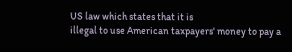US law which states that it is
illegal to use American taxpayers' money to pay a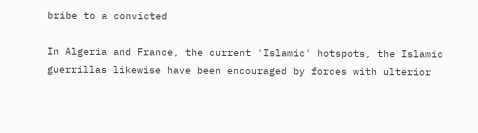bribe to a convicted

In Algeria and France, the current 'Islamic' hotspots, the Islamic
guerrillas likewise have been encouraged by forces with ulterior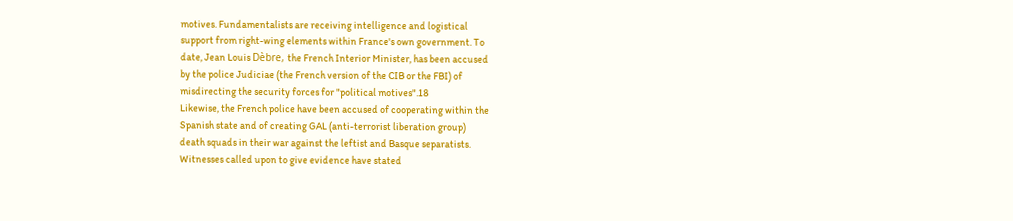motives. Fundamentalists are receiving intelligence and logistical
support from right-wing elements within France's own government. To
date, Jean Louis Dèbre, the French Interior Minister, has been accused
by the police Judiciae (the French version of the CIB or the FBI) of
misdirecting the security forces for "political motives".18
Likewise, the French police have been accused of cooperating within the
Spanish state and of creating GAL (anti-terrorist liberation group)
death squads in their war against the leftist and Basque separatists.
Witnesses called upon to give evidence have stated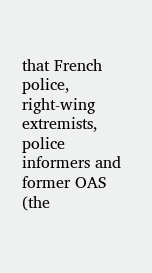that French police,
right-wing extremists, police informers and former OAS (the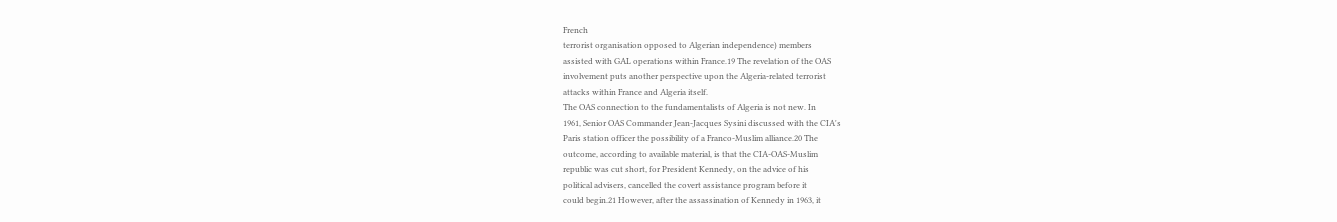French
terrorist organisation opposed to Algerian independence) members
assisted with GAL operations within France.19 The revelation of the OAS
involvement puts another perspective upon the Algeria-related terrorist
attacks within France and Algeria itself.
The OAS connection to the fundamentalists of Algeria is not new. In
1961, Senior OAS Commander Jean-Jacques Sysini discussed with the CIA's
Paris station officer the possibility of a Franco-Muslim alliance.20 The
outcome, according to available material, is that the CIA-OAS-Muslim
republic was cut short, for President Kennedy, on the advice of his
political advisers, cancelled the covert assistance program before it
could begin.21 However, after the assassination of Kennedy in 1963, it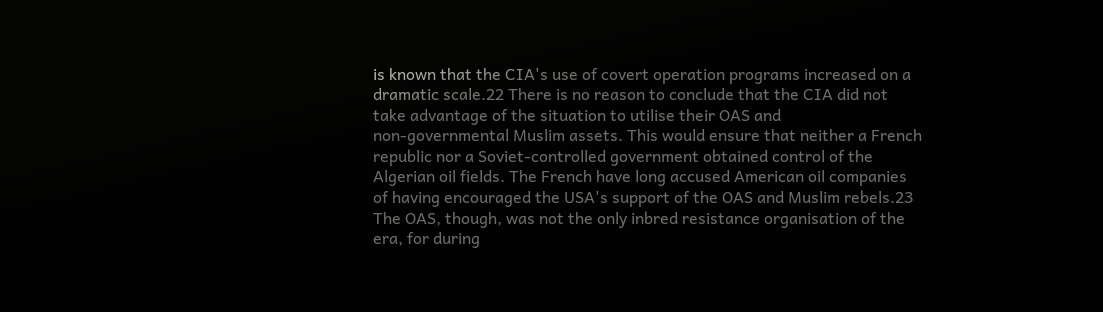is known that the CIA's use of covert operation programs increased on a
dramatic scale.22 There is no reason to conclude that the CIA did not
take advantage of the situation to utilise their OAS and
non-governmental Muslim assets. This would ensure that neither a French
republic nor a Soviet-controlled government obtained control of the
Algerian oil fields. The French have long accused American oil companies
of having encouraged the USA's support of the OAS and Muslim rebels.23
The OAS, though, was not the only inbred resistance organisation of the
era, for during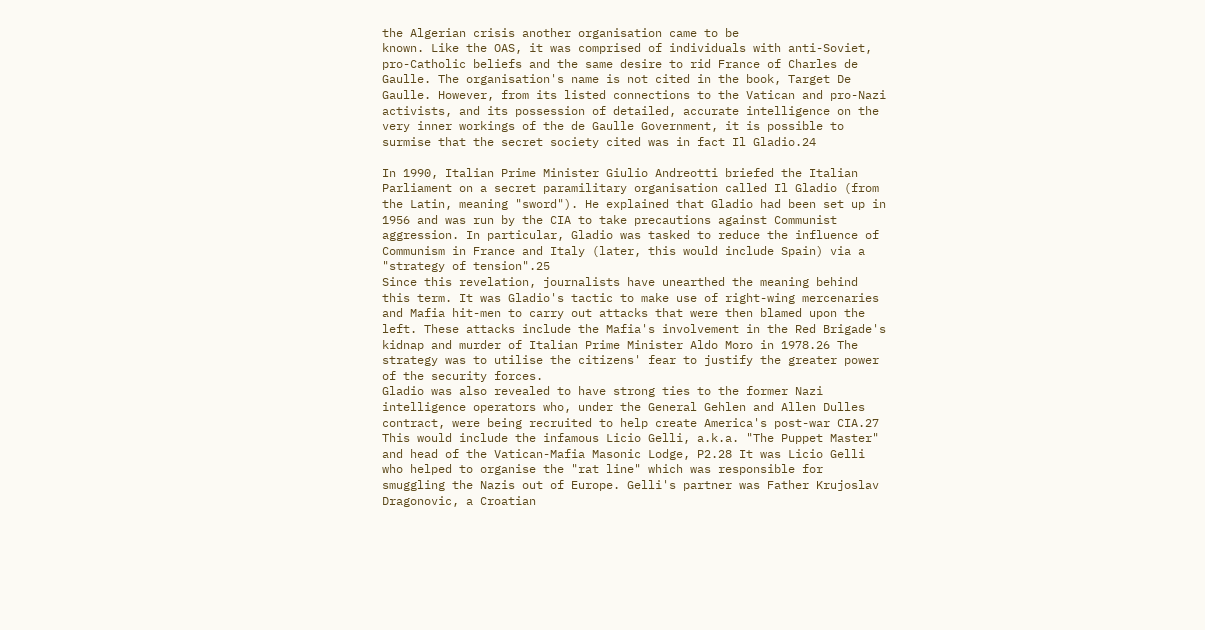the Algerian crisis another organisation came to be
known. Like the OAS, it was comprised of individuals with anti-Soviet,
pro-Catholic beliefs and the same desire to rid France of Charles de
Gaulle. The organisation's name is not cited in the book, Target De
Gaulle. However, from its listed connections to the Vatican and pro-Nazi
activists, and its possession of detailed, accurate intelligence on the
very inner workings of the de Gaulle Government, it is possible to
surmise that the secret society cited was in fact Il Gladio.24

In 1990, Italian Prime Minister Giulio Andreotti briefed the Italian
Parliament on a secret paramilitary organisation called Il Gladio (from
the Latin, meaning "sword"). He explained that Gladio had been set up in
1956 and was run by the CIA to take precautions against Communist
aggression. In particular, Gladio was tasked to reduce the influence of
Communism in France and Italy (later, this would include Spain) via a
"strategy of tension".25
Since this revelation, journalists have unearthed the meaning behind
this term. It was Gladio's tactic to make use of right-wing mercenaries
and Mafia hit-men to carry out attacks that were then blamed upon the
left. These attacks include the Mafia's involvement in the Red Brigade's
kidnap and murder of Italian Prime Minister Aldo Moro in 1978.26 The
strategy was to utilise the citizens' fear to justify the greater power
of the security forces.
Gladio was also revealed to have strong ties to the former Nazi
intelligence operators who, under the General Gehlen and Allen Dulles
contract, were being recruited to help create America's post-war CIA.27
This would include the infamous Licio Gelli, a.k.a. "The Puppet Master"
and head of the Vatican-Mafia Masonic Lodge, P2.28 It was Licio Gelli
who helped to organise the "rat line" which was responsible for
smuggling the Nazis out of Europe. Gelli's partner was Father Krujoslav
Dragonovic, a Croatian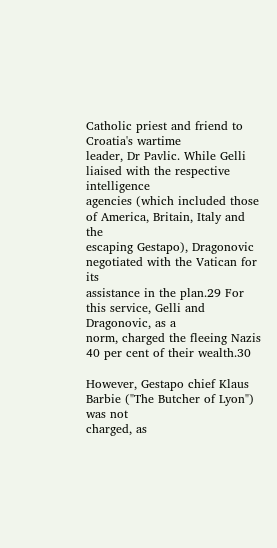Catholic priest and friend to Croatia's wartime
leader, Dr Pavlic. While Gelli liaised with the respective intelligence
agencies (which included those of America, Britain, Italy and the
escaping Gestapo), Dragonovic negotiated with the Vatican for its
assistance in the plan.29 For this service, Gelli and Dragonovic, as a
norm, charged the fleeing Nazis 40 per cent of their wealth.30

However, Gestapo chief Klaus Barbie ("The Butcher of Lyon") was not
charged, as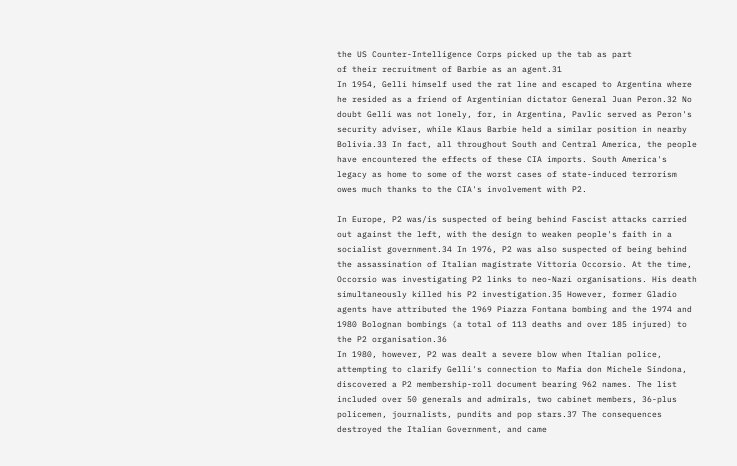the US Counter-Intelligence Corps picked up the tab as part
of their recruitment of Barbie as an agent.31
In 1954, Gelli himself used the rat line and escaped to Argentina where
he resided as a friend of Argentinian dictator General Juan Peron.32 No
doubt Gelli was not lonely, for, in Argentina, Pavlic served as Peron's
security adviser, while Klaus Barbie held a similar position in nearby
Bolivia.33 In fact, all throughout South and Central America, the people
have encountered the effects of these CIA imports. South America's
legacy as home to some of the worst cases of state-induced terrorism
owes much thanks to the CIA's involvement with P2.

In Europe, P2 was/is suspected of being behind Fascist attacks carried
out against the left, with the design to weaken people's faith in a
socialist government.34 In 1976, P2 was also suspected of being behind
the assassination of Italian magistrate Vittoria Occorsio. At the time,
Occorsio was investigating P2 links to neo-Nazi organisations. His death
simultaneously killed his P2 investigation.35 However, former Gladio
agents have attributed the 1969 Piazza Fontana bombing and the 1974 and
1980 Bolognan bombings (a total of 113 deaths and over 185 injured) to
the P2 organisation.36
In 1980, however, P2 was dealt a severe blow when Italian police,
attempting to clarify Gelli's connection to Mafia don Michele Sindona,
discovered a P2 membership-roll document bearing 962 names. The list
included over 50 generals and admirals, two cabinet members, 36-plus
policemen, journalists, pundits and pop stars.37 The consequences
destroyed the Italian Government, and came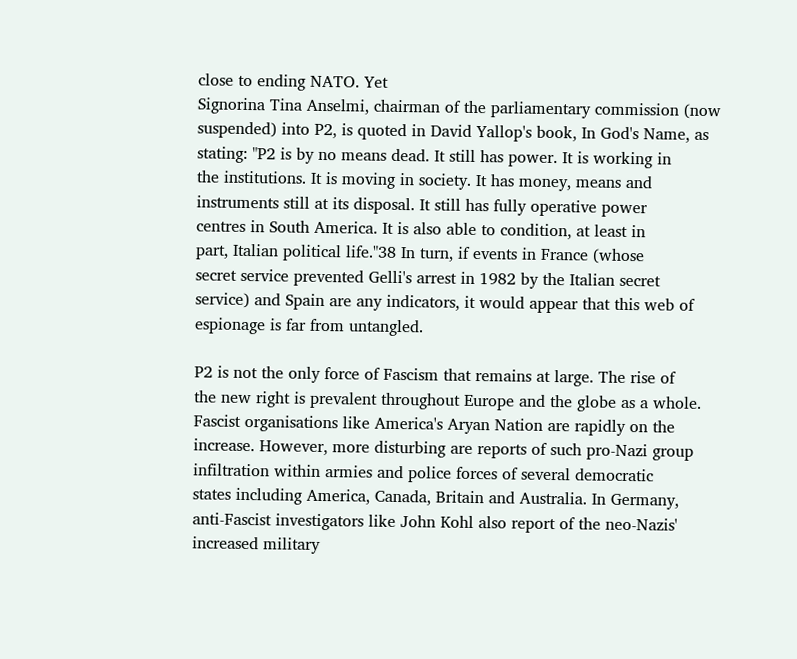close to ending NATO. Yet
Signorina Tina Anselmi, chairman of the parliamentary commission (now
suspended) into P2, is quoted in David Yallop's book, In God's Name, as
stating: "P2 is by no means dead. It still has power. It is working in
the institutions. It is moving in society. It has money, means and
instruments still at its disposal. It still has fully operative power
centres in South America. It is also able to condition, at least in
part, Italian political life."38 In turn, if events in France (whose
secret service prevented Gelli's arrest in 1982 by the Italian secret
service) and Spain are any indicators, it would appear that this web of
espionage is far from untangled.

P2 is not the only force of Fascism that remains at large. The rise of
the new right is prevalent throughout Europe and the globe as a whole.
Fascist organisations like America's Aryan Nation are rapidly on the
increase. However, more disturbing are reports of such pro-Nazi group
infiltration within armies and police forces of several democratic
states including America, Canada, Britain and Australia. In Germany,
anti-Fascist investigators like John Kohl also report of the neo-Nazis'
increased military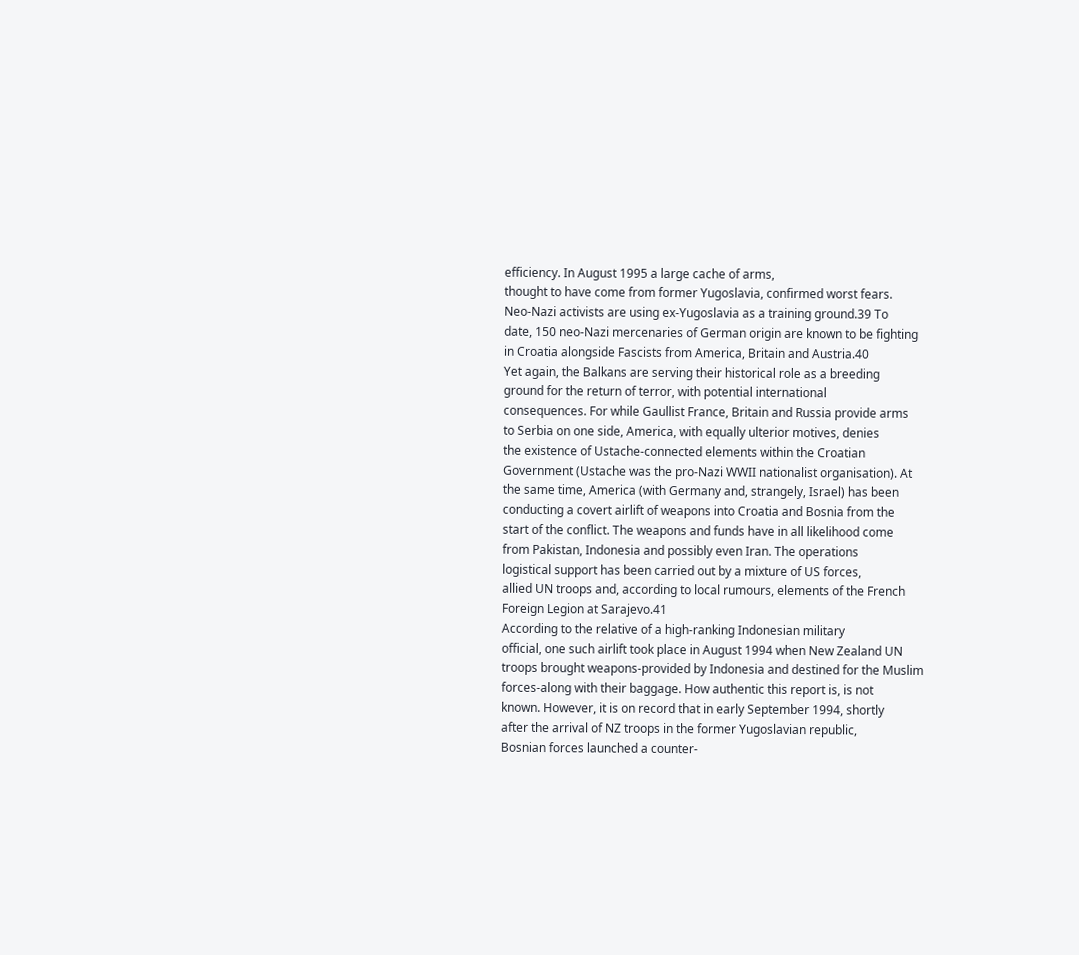efficiency. In August 1995 a large cache of arms,
thought to have come from former Yugoslavia, confirmed worst fears.
Neo-Nazi activists are using ex-Yugoslavia as a training ground.39 To
date, 150 neo-Nazi mercenaries of German origin are known to be fighting
in Croatia alongside Fascists from America, Britain and Austria.40
Yet again, the Balkans are serving their historical role as a breeding
ground for the return of terror, with potential international
consequences. For while Gaullist France, Britain and Russia provide arms
to Serbia on one side, America, with equally ulterior motives, denies
the existence of Ustache-connected elements within the Croatian
Government (Ustache was the pro-Nazi WWII nationalist organisation). At
the same time, America (with Germany and, strangely, Israel) has been
conducting a covert airlift of weapons into Croatia and Bosnia from the
start of the conflict. The weapons and funds have in all likelihood come
from Pakistan, Indonesia and possibly even Iran. The operations
logistical support has been carried out by a mixture of US forces,
allied UN troops and, according to local rumours, elements of the French
Foreign Legion at Sarajevo.41
According to the relative of a high-ranking Indonesian military
official, one such airlift took place in August 1994 when New Zealand UN
troops brought weapons-provided by Indonesia and destined for the Muslim
forces-along with their baggage. How authentic this report is, is not
known. However, it is on record that in early September 1994, shortly
after the arrival of NZ troops in the former Yugoslavian republic,
Bosnian forces launched a counter-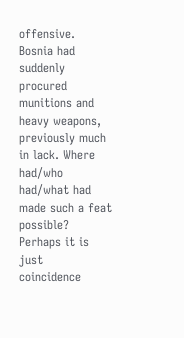offensive. Bosnia had suddenly
procured munitions and heavy weapons, previously much in lack. Where
had/who had/what had made such a feat possible? Perhaps it is just
coincidence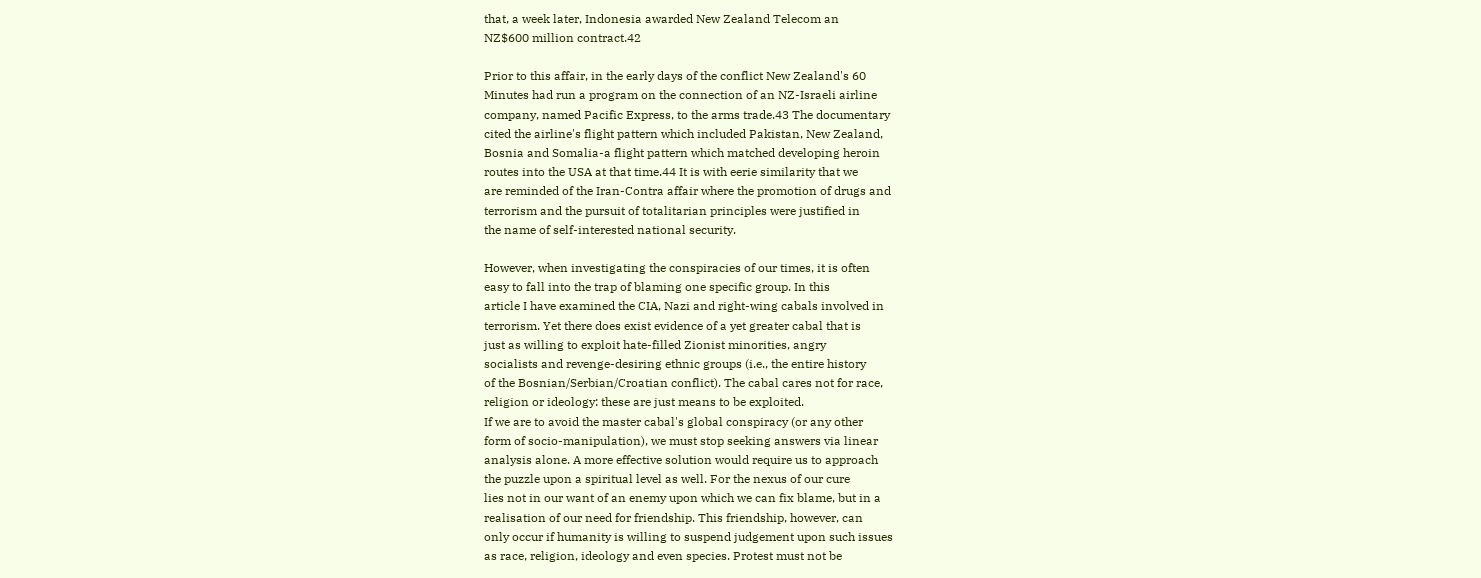that, a week later, Indonesia awarded New Zealand Telecom an
NZ$600 million contract.42

Prior to this affair, in the early days of the conflict New Zealand's 60
Minutes had run a program on the connection of an NZ-Israeli airline
company, named Pacific Express, to the arms trade.43 The documentary
cited the airline's flight pattern which included Pakistan, New Zealand,
Bosnia and Somalia-a flight pattern which matched developing heroin
routes into the USA at that time.44 It is with eerie similarity that we
are reminded of the Iran-Contra affair where the promotion of drugs and
terrorism and the pursuit of totalitarian principles were justified in
the name of self-interested national security.

However, when investigating the conspiracies of our times, it is often
easy to fall into the trap of blaming one specific group. In this
article I have examined the CIA, Nazi and right-wing cabals involved in
terrorism. Yet there does exist evidence of a yet greater cabal that is
just as willing to exploit hate-filled Zionist minorities, angry
socialists and revenge-desiring ethnic groups (i.e., the entire history
of the Bosnian/Serbian/Croatian conflict). The cabal cares not for race,
religion or ideology: these are just means to be exploited.
If we are to avoid the master cabal's global conspiracy (or any other
form of socio-manipulation), we must stop seeking answers via linear
analysis alone. A more effective solution would require us to approach
the puzzle upon a spiritual level as well. For the nexus of our cure
lies not in our want of an enemy upon which we can fix blame, but in a
realisation of our need for friendship. This friendship, however, can
only occur if humanity is willing to suspend judgement upon such issues
as race, religion, ideology and even species. Protest must not be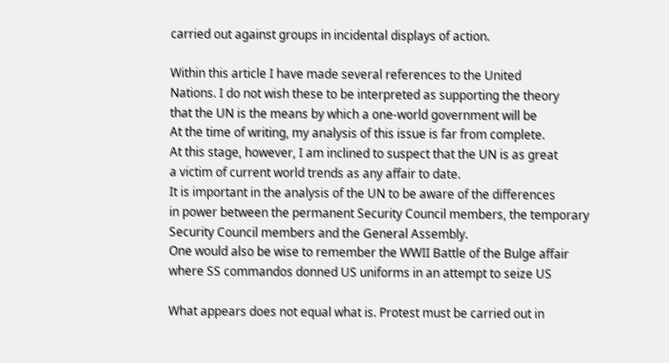carried out against groups in incidental displays of action.

Within this article I have made several references to the United
Nations. I do not wish these to be interpreted as supporting the theory
that the UN is the means by which a one-world government will be
At the time of writing, my analysis of this issue is far from complete.
At this stage, however, I am inclined to suspect that the UN is as great
a victim of current world trends as any affair to date.
It is important in the analysis of the UN to be aware of the differences
in power between the permanent Security Council members, the temporary
Security Council members and the General Assembly.
One would also be wise to remember the WWII Battle of the Bulge affair
where SS commandos donned US uniforms in an attempt to seize US

What appears does not equal what is. Protest must be carried out in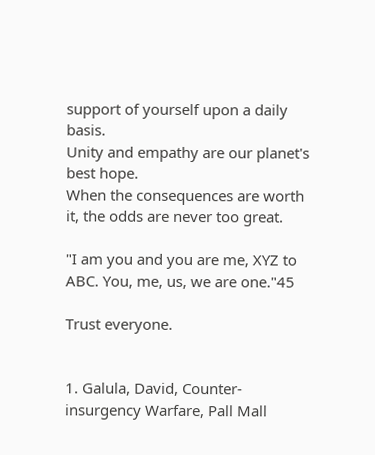support of yourself upon a daily basis.
Unity and empathy are our planet's best hope.
When the consequences are worth it, the odds are never too great.

"I am you and you are me, XYZ to ABC. You, me, us, we are one."45

Trust everyone.


1. Galula, David, Counter-insurgency Warfare, Pall Mall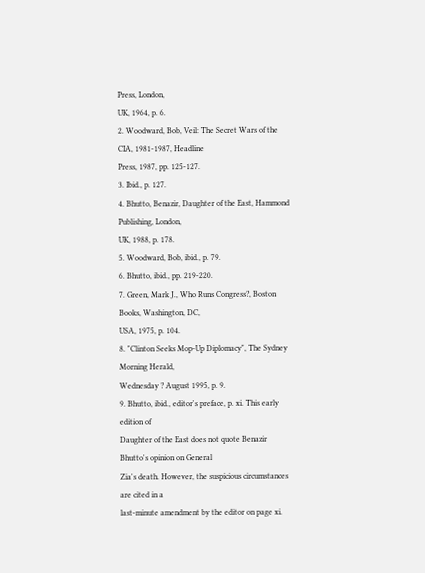Press, London,
UK, 1964, p. 6.
2. Woodward, Bob, Veil: The Secret Wars of the CIA, 1981-1987, Headline
Press, 1987, pp. 125-127.
3. Ibid., p. 127.
4. Bhutto, Benazir, Daughter of the East, Hammond Publishing, London,
UK, 1988, p. 178.
5. Woodward, Bob, ibid., p. 79.
6. Bhutto, ibid., pp. 219-220.
7. Green, Mark J., Who Runs Congress?, Boston Books, Washington, DC,
USA, 1975, p. 104.
8. "Clinton Seeks Mop-Up Diplomacy", The Sydney Morning Herald,
Wednesday ? August 1995, p. 9.
9. Bhutto, ibid., editor's preface, p. xi. This early edition of
Daughter of the East does not quote Benazir Bhutto's opinion on General
Zia's death. However, the suspicious circumstances are cited in a
last-minute amendment by the editor on page xi.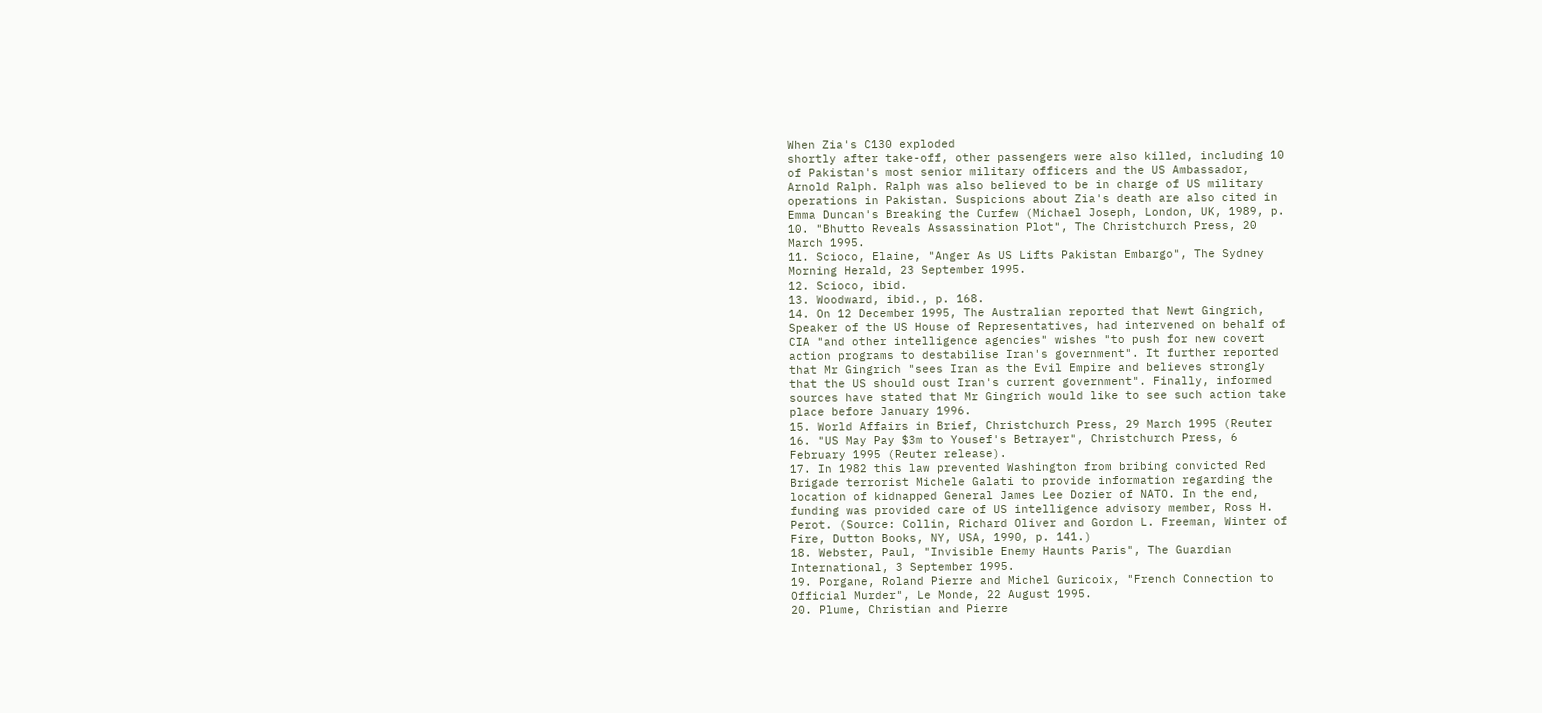When Zia's C130 exploded
shortly after take-off, other passengers were also killed, including 10
of Pakistan's most senior military officers and the US Ambassador,
Arnold Ralph. Ralph was also believed to be in charge of US military
operations in Pakistan. Suspicions about Zia's death are also cited in
Emma Duncan's Breaking the Curfew (Michael Joseph, London, UK, 1989, p.
10. "Bhutto Reveals Assassination Plot", The Christchurch Press, 20
March 1995.
11. Scioco, Elaine, "Anger As US Lifts Pakistan Embargo", The Sydney
Morning Herald, 23 September 1995.
12. Scioco, ibid.
13. Woodward, ibid., p. 168.
14. On 12 December 1995, The Australian reported that Newt Gingrich,
Speaker of the US House of Representatives, had intervened on behalf of
CIA "and other intelligence agencies" wishes "to push for new covert
action programs to destabilise Iran's government". It further reported
that Mr Gingrich "sees Iran as the Evil Empire and believes strongly
that the US should oust Iran's current government". Finally, informed
sources have stated that Mr Gingrich would like to see such action take
place before January 1996.
15. World Affairs in Brief, Christchurch Press, 29 March 1995 (Reuter
16. "US May Pay $3m to Yousef's Betrayer", Christchurch Press, 6
February 1995 (Reuter release).
17. In 1982 this law prevented Washington from bribing convicted Red
Brigade terrorist Michele Galati to provide information regarding the
location of kidnapped General James Lee Dozier of NATO. In the end,
funding was provided care of US intelligence advisory member, Ross H.
Perot. (Source: Collin, Richard Oliver and Gordon L. Freeman, Winter of
Fire, Dutton Books, NY, USA, 1990, p. 141.)
18. Webster, Paul, "Invisible Enemy Haunts Paris", The Guardian
International, 3 September 1995.
19. Porgane, Roland Pierre and Michel Guricoix, "French Connection to
Official Murder", Le Monde, 22 August 1995.
20. Plume, Christian and Pierre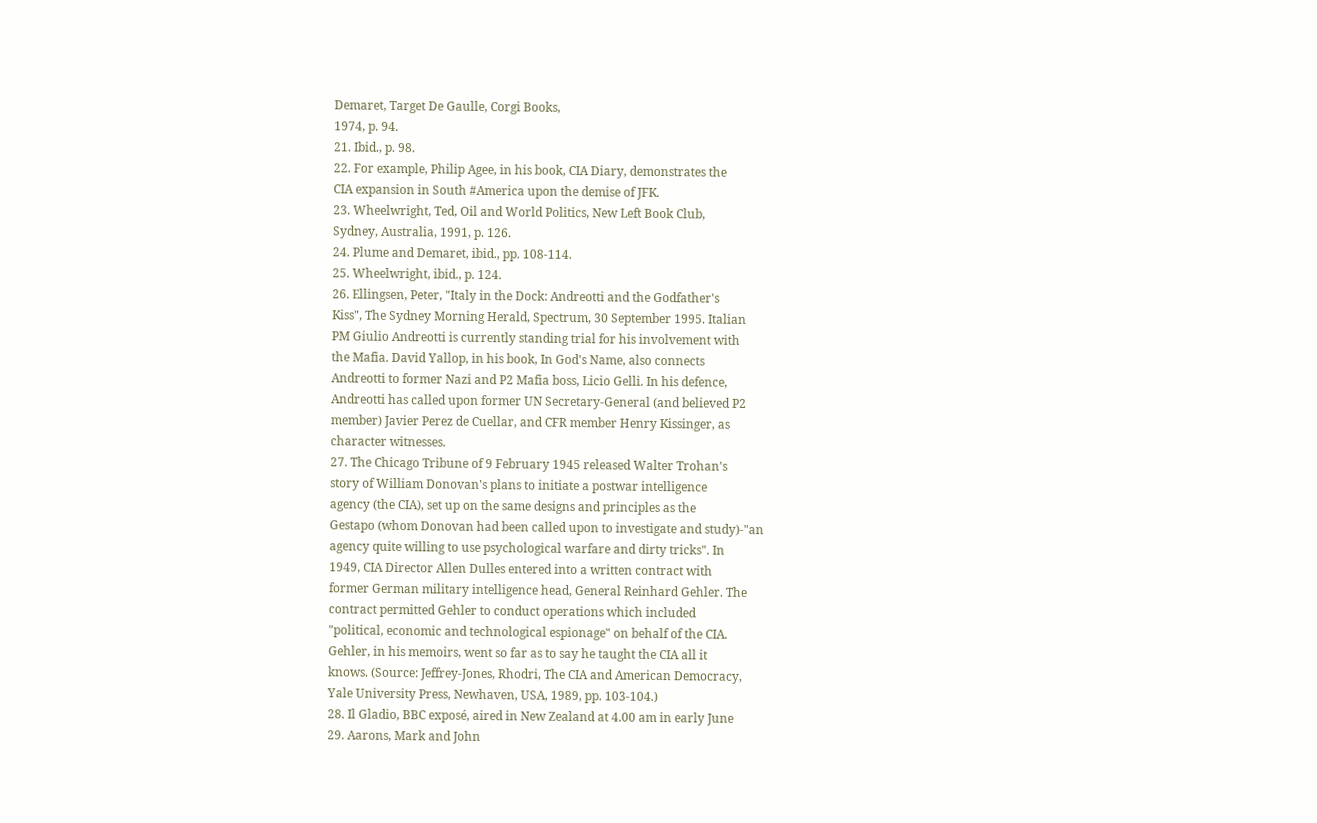Demaret, Target De Gaulle, Corgi Books,
1974, p. 94.
21. Ibid., p. 98.
22. For example, Philip Agee, in his book, CIA Diary, demonstrates the
CIA expansion in South #America upon the demise of JFK.
23. Wheelwright, Ted, Oil and World Politics, New Left Book Club,
Sydney, Australia, 1991, p. 126.
24. Plume and Demaret, ibid., pp. 108-114.
25. Wheelwright, ibid., p. 124.
26. Ellingsen, Peter, "Italy in the Dock: Andreotti and the Godfather's
Kiss", The Sydney Morning Herald, Spectrum, 30 September 1995. Italian
PM Giulio Andreotti is currently standing trial for his involvement with
the Mafia. David Yallop, in his book, In God's Name, also connects
Andreotti to former Nazi and P2 Mafia boss, Licio Gelli. In his defence,
Andreotti has called upon former UN Secretary-General (and believed P2
member) Javier Perez de Cuellar, and CFR member Henry Kissinger, as
character witnesses.
27. The Chicago Tribune of 9 February 1945 released Walter Trohan's
story of William Donovan's plans to initiate a postwar intelligence
agency (the CIA), set up on the same designs and principles as the
Gestapo (whom Donovan had been called upon to investigate and study)-"an
agency quite willing to use psychological warfare and dirty tricks". In
1949, CIA Director Allen Dulles entered into a written contract with
former German military intelligence head, General Reinhard Gehler. The
contract permitted Gehler to conduct operations which included
"political, economic and technological espionage" on behalf of the CIA.
Gehler, in his memoirs, went so far as to say he taught the CIA all it
knows. (Source: Jeffrey-Jones, Rhodri, The CIA and American Democracy,
Yale University Press, Newhaven, USA, 1989, pp. 103-104.)
28. Il Gladio, BBC exposé, aired in New Zealand at 4.00 am in early June
29. Aarons, Mark and John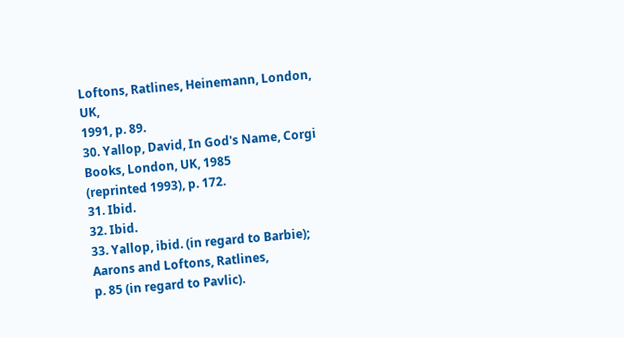Loftons, Ratlines, Heinemann, London, UK,
1991, p. 89.
30. Yallop, David, In God's Name, Corgi Books, London, UK, 1985
(reprinted 1993), p. 172.
31. Ibid.
32. Ibid.
33. Yallop, ibid. (in regard to Barbie); Aarons and Loftons, Ratlines,
p. 85 (in regard to Pavlic).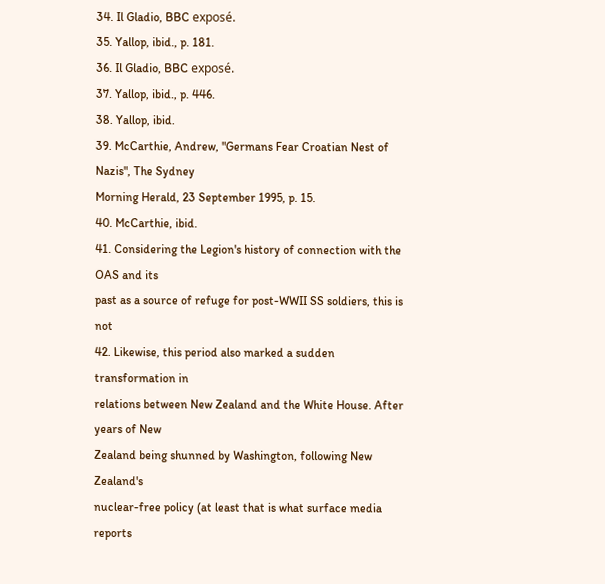34. Il Gladio, BBC exposé.
35. Yallop, ibid., p. 181.
36. Il Gladio, BBC exposé.
37. Yallop, ibid., p. 446.
38. Yallop, ibid.
39. McCarthie, Andrew, "Germans Fear Croatian Nest of Nazis", The Sydney
Morning Herald, 23 September 1995, p. 15.
40. McCarthie, ibid.
41. Considering the Legion's history of connection with the OAS and its
past as a source of refuge for post-WWII SS soldiers, this is not
42. Likewise, this period also marked a sudden transformation in
relations between New Zealand and the White House. After years of New
Zealand being shunned by Washington, following New Zealand's
nuclear-free policy (at least that is what surface media reports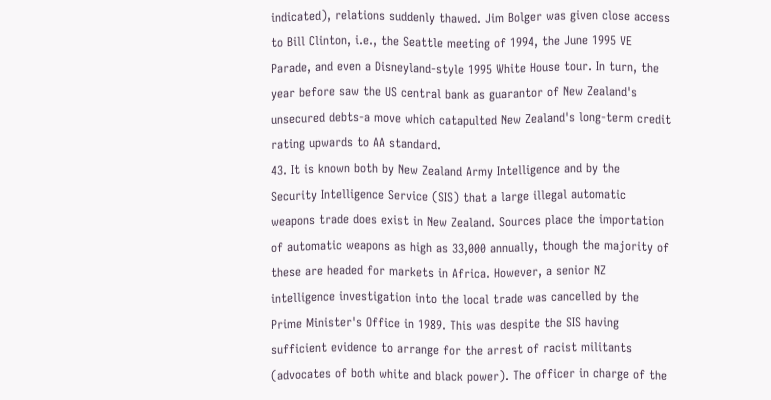indicated), relations suddenly thawed. Jim Bolger was given close access
to Bill Clinton, i.e., the Seattle meeting of 1994, the June 1995 VE
Parade, and even a Disneyland-style 1995 White House tour. In turn, the
year before saw the US central bank as guarantor of New Zealand's
unsecured debts-a move which catapulted New Zealand's long-term credit
rating upwards to AA standard.
43. It is known both by New Zealand Army Intelligence and by the
Security Intelligence Service (SIS) that a large illegal automatic
weapons trade does exist in New Zealand. Sources place the importation
of automatic weapons as high as 33,000 annually, though the majority of
these are headed for markets in Africa. However, a senior NZ
intelligence investigation into the local trade was cancelled by the
Prime Minister's Office in 1989. This was despite the SIS having
sufficient evidence to arrange for the arrest of racist militants
(advocates of both white and black power). The officer in charge of the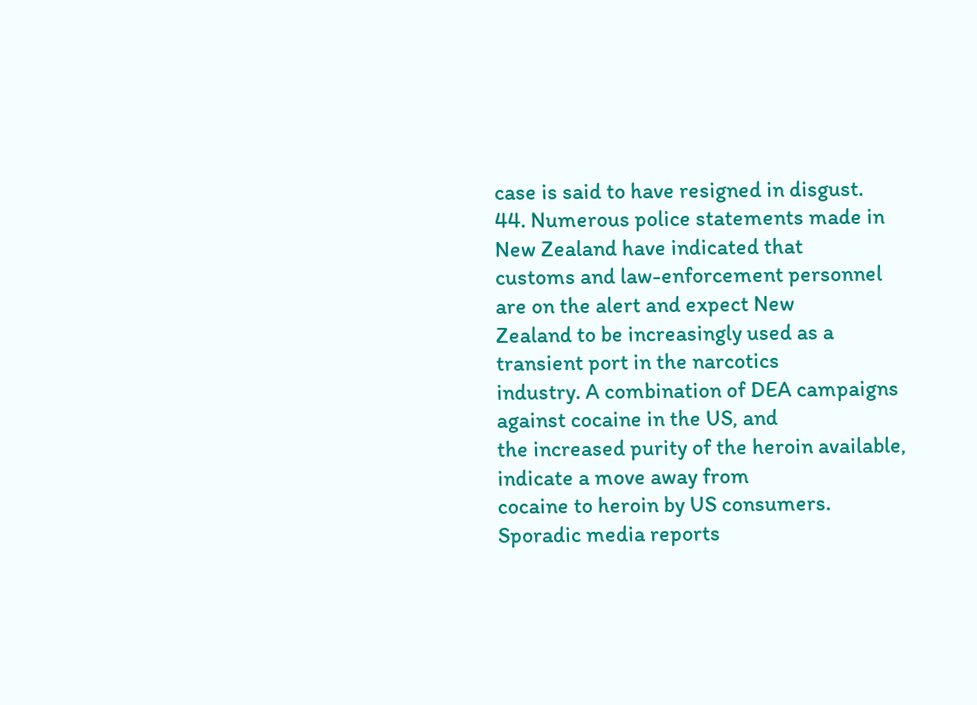case is said to have resigned in disgust.
44. Numerous police statements made in New Zealand have indicated that
customs and law-enforcement personnel are on the alert and expect New
Zealand to be increasingly used as a transient port in the narcotics
industry. A combination of DEA campaigns against cocaine in the US, and
the increased purity of the heroin available, indicate a move away from
cocaine to heroin by US consumers. Sporadic media reports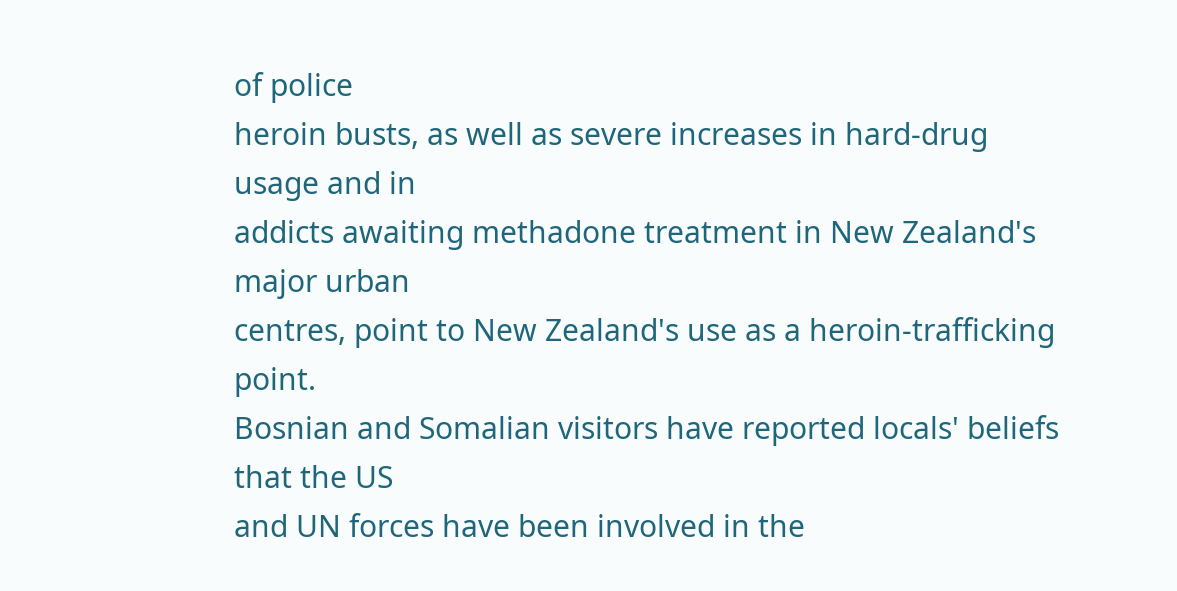of police
heroin busts, as well as severe increases in hard-drug usage and in
addicts awaiting methadone treatment in New Zealand's major urban
centres, point to New Zealand's use as a heroin-trafficking point.
Bosnian and Somalian visitors have reported locals' beliefs that the US
and UN forces have been involved in the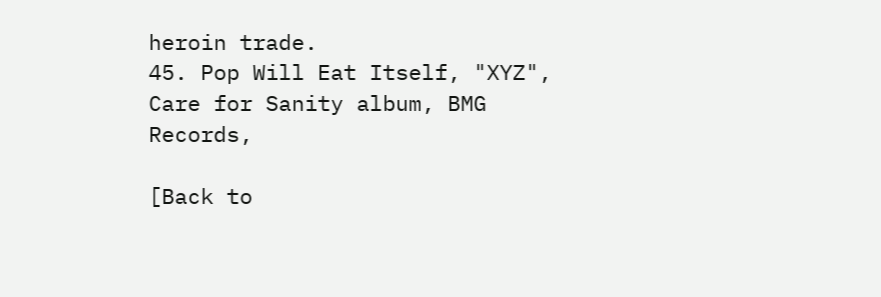heroin trade.
45. Pop Will Eat Itself, "XYZ", Care for Sanity album, BMG Records,

[Back to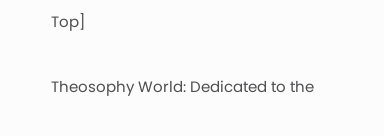Top]

Theosophy World: Dedicated to the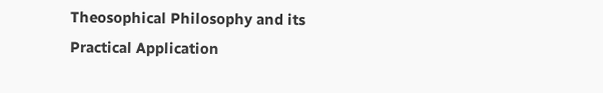Theosophical Philosophy and its Practical Application